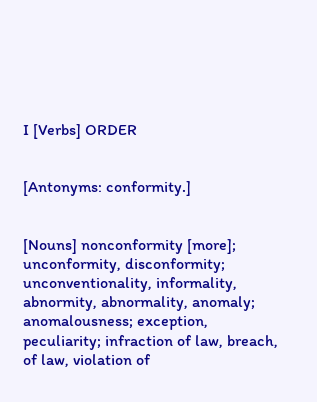I [Verbs] ORDER


[Antonyms: conformity.]


[Nouns] nonconformity [more]; unconformity, disconformity; unconventionality, informality, abnormity, abnormality, anomaly; anomalousness; exception, peculiarity; infraction of law, breach, of law, violation of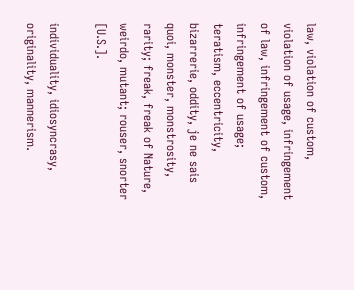law, violation of custom, violation of usage, infringement of law, infringement of custom, infringement of usage; teratism, eccentricity, bizarrerie, oddity, je ne sais quoi, monster, monstrosity, rarity; freak, freak of Nature, weirdo, mutant; rouser, snorter [U.S.].

individuality, idiosyncrasy, originality, mannerism.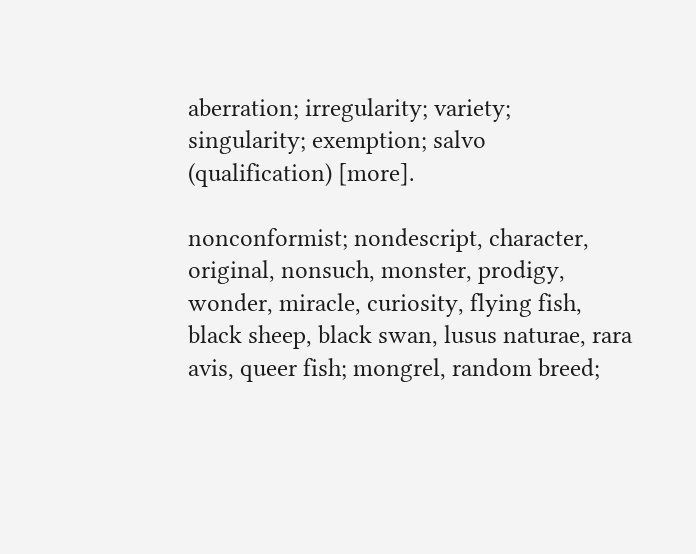aberration; irregularity; variety; singularity; exemption; salvo (qualification) [more].

nonconformist; nondescript, character, original, nonsuch, monster, prodigy, wonder, miracle, curiosity, flying fish, black sheep, black swan, lusus naturae, rara avis, queer fish; mongrel, random breed;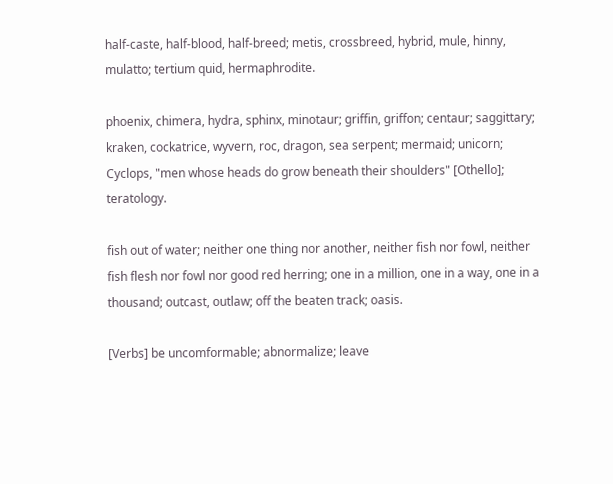half-caste, half-blood, half-breed; metis, crossbreed, hybrid, mule, hinny, mulatto; tertium quid, hermaphrodite.

phoenix, chimera, hydra, sphinx, minotaur; griffin, griffon; centaur; saggittary; kraken, cockatrice, wyvern, roc, dragon, sea serpent; mermaid; unicorn; Cyclops, "men whose heads do grow beneath their shoulders" [Othello]; teratology.

fish out of water; neither one thing nor another, neither fish nor fowl, neither fish flesh nor fowl nor good red herring; one in a million, one in a way, one in a thousand; outcast, outlaw; off the beaten track; oasis.

[Verbs] be uncomformable; abnormalize; leave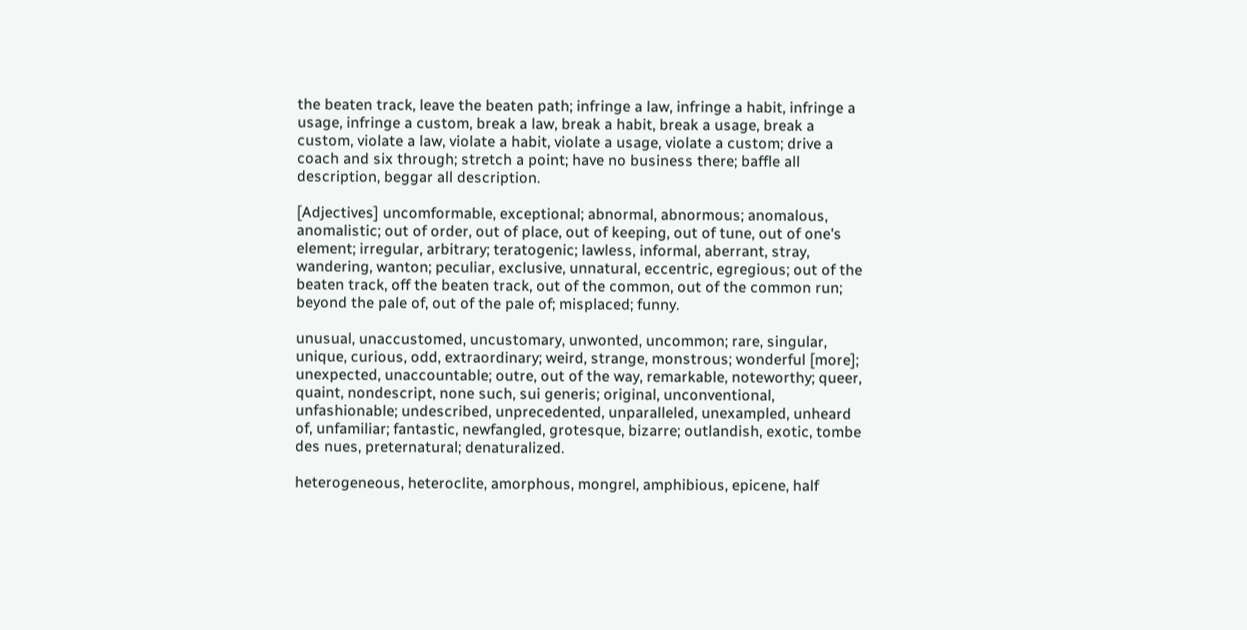the beaten track, leave the beaten path; infringe a law, infringe a habit, infringe a usage, infringe a custom, break a law, break a habit, break a usage, break a custom, violate a law, violate a habit, violate a usage, violate a custom; drive a coach and six through; stretch a point; have no business there; baffle all description, beggar all description.

[Adjectives] uncomformable, exceptional; abnormal, abnormous; anomalous, anomalistic; out of order, out of place, out of keeping, out of tune, out of one's element; irregular, arbitrary; teratogenic; lawless, informal, aberrant, stray, wandering, wanton; peculiar, exclusive, unnatural, eccentric, egregious; out of the beaten track, off the beaten track, out of the common, out of the common run; beyond the pale of, out of the pale of; misplaced; funny.

unusual, unaccustomed, uncustomary, unwonted, uncommon; rare, singular, unique, curious, odd, extraordinary; weird, strange, monstrous; wonderful [more]; unexpected, unaccountable; outre, out of the way, remarkable, noteworthy; queer, quaint, nondescript, none such, sui generis; original, unconventional, unfashionable; undescribed, unprecedented, unparalleled, unexampled, unheard of, unfamiliar; fantastic, newfangled, grotesque, bizarre; outlandish, exotic, tombe des nues, preternatural; denaturalized.

heterogeneous, heteroclite, amorphous, mongrel, amphibious, epicene, half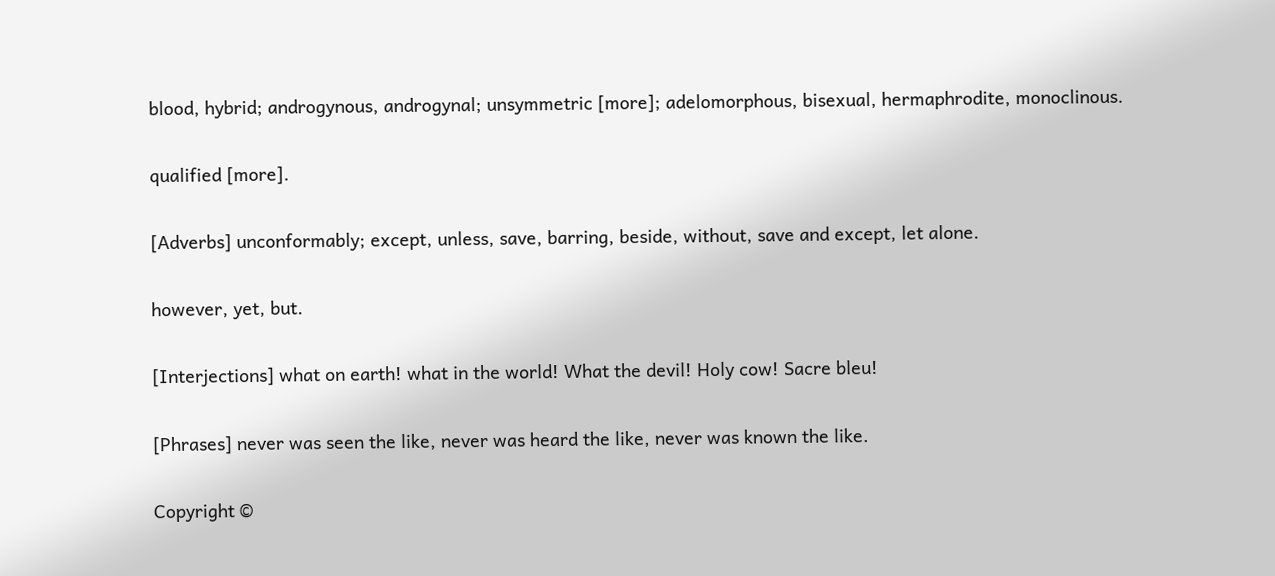blood, hybrid; androgynous, androgynal; unsymmetric [more]; adelomorphous, bisexual, hermaphrodite, monoclinous.

qualified [more].

[Adverbs] unconformably; except, unless, save, barring, beside, without, save and except, let alone.

however, yet, but.

[Interjections] what on earth! what in the world! What the devil! Holy cow! Sacre bleu!

[Phrases] never was seen the like, never was heard the like, never was known the like.

Copyright ©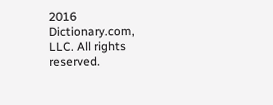2016 Dictionary.com, LLC. All rights reserved.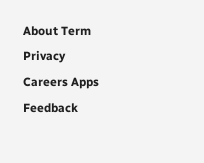About Term Privacy Careers Apps Feedback